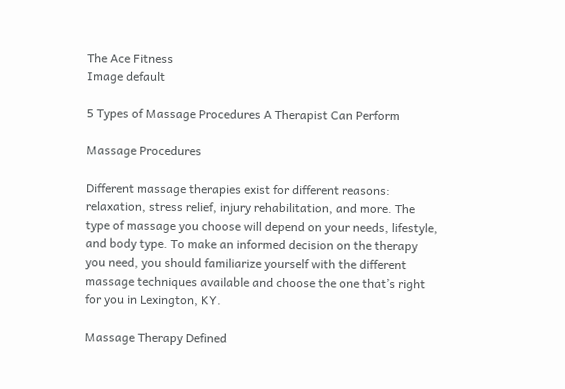The Ace Fitness
Image default

5 Types of Massage Procedures A Therapist Can Perform

Massage Procedures

Different massage therapies exist for different reasons: relaxation, stress relief, injury rehabilitation, and more. The type of massage you choose will depend on your needs, lifestyle, and body type. To make an informed decision on the therapy you need, you should familiarize yourself with the different massage techniques available and choose the one that’s right for you in Lexington, KY.

Massage Therapy Defined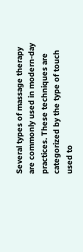Several types of massage therapy are commonly used in modern-day practices. These techniques are categorized by the type of touch used to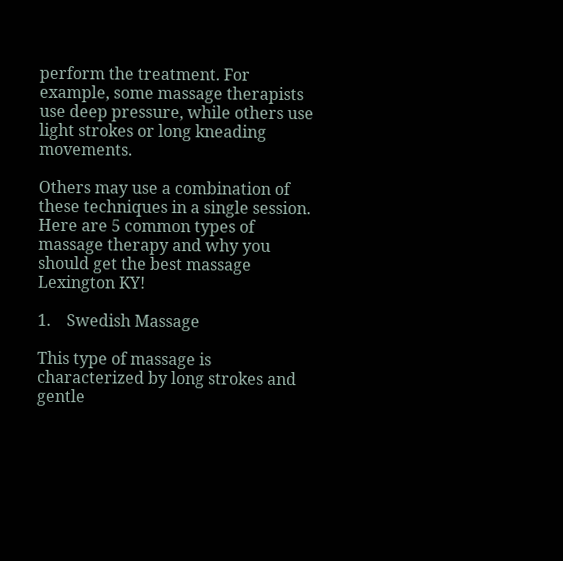perform the treatment. For example, some massage therapists use deep pressure, while others use light strokes or long kneading movements.

Others may use a combination of these techniques in a single session. Here are 5 common types of massage therapy and why you should get the best massage Lexington KY!

1.    Swedish Massage

This type of massage is characterized by long strokes and gentle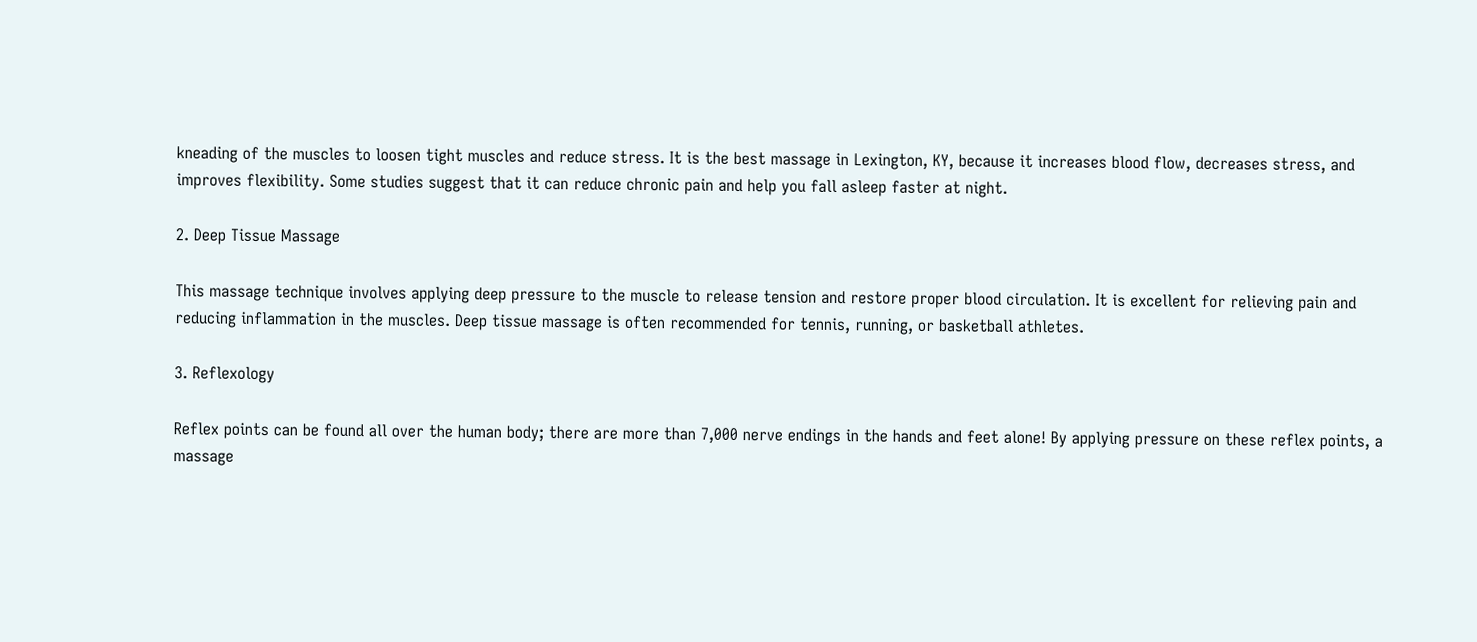kneading of the muscles to loosen tight muscles and reduce stress. It is the best massage in Lexington, KY, because it increases blood flow, decreases stress, and improves flexibility. Some studies suggest that it can reduce chronic pain and help you fall asleep faster at night.

2. Deep Tissue Massage

This massage technique involves applying deep pressure to the muscle to release tension and restore proper blood circulation. It is excellent for relieving pain and reducing inflammation in the muscles. Deep tissue massage is often recommended for tennis, running, or basketball athletes.

3. Reflexology

Reflex points can be found all over the human body; there are more than 7,000 nerve endings in the hands and feet alone! By applying pressure on these reflex points, a massage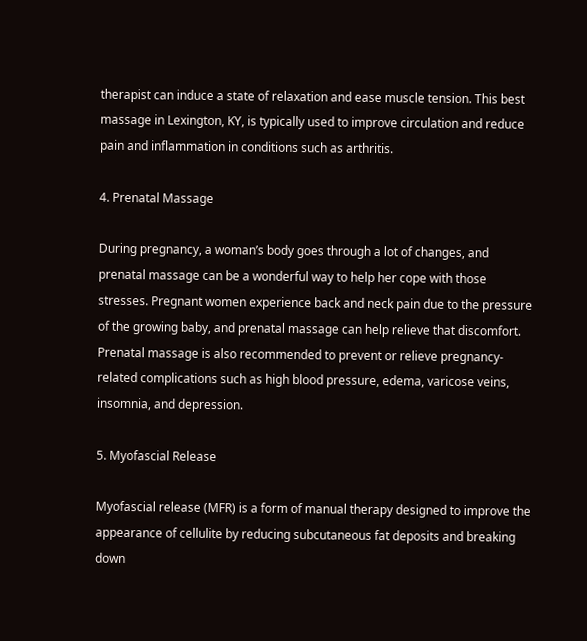therapist can induce a state of relaxation and ease muscle tension. This best massage in Lexington, KY, is typically used to improve circulation and reduce pain and inflammation in conditions such as arthritis.

4. Prenatal Massage

During pregnancy, a woman’s body goes through a lot of changes, and prenatal massage can be a wonderful way to help her cope with those stresses. Pregnant women experience back and neck pain due to the pressure of the growing baby, and prenatal massage can help relieve that discomfort. Prenatal massage is also recommended to prevent or relieve pregnancy-related complications such as high blood pressure, edema, varicose veins, insomnia, and depression.

5. Myofascial Release

Myofascial release (MFR) is a form of manual therapy designed to improve the appearance of cellulite by reducing subcutaneous fat deposits and breaking down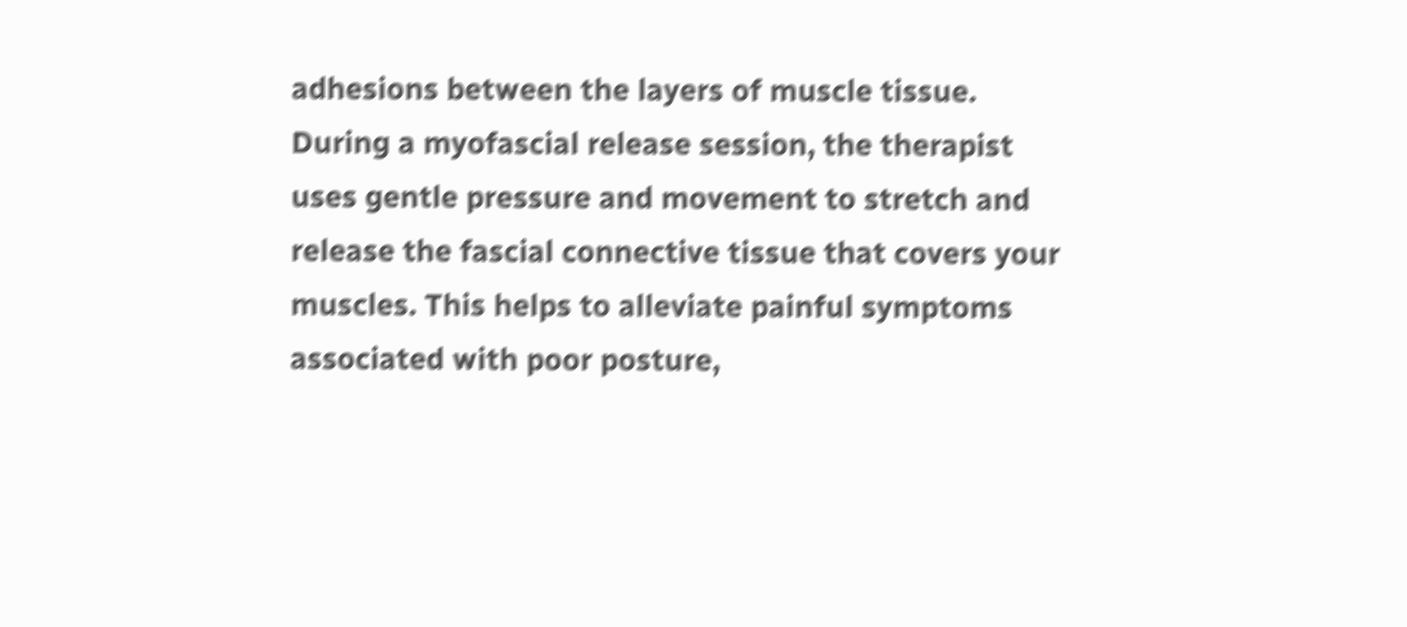adhesions between the layers of muscle tissue. During a myofascial release session, the therapist uses gentle pressure and movement to stretch and release the fascial connective tissue that covers your muscles. This helps to alleviate painful symptoms associated with poor posture,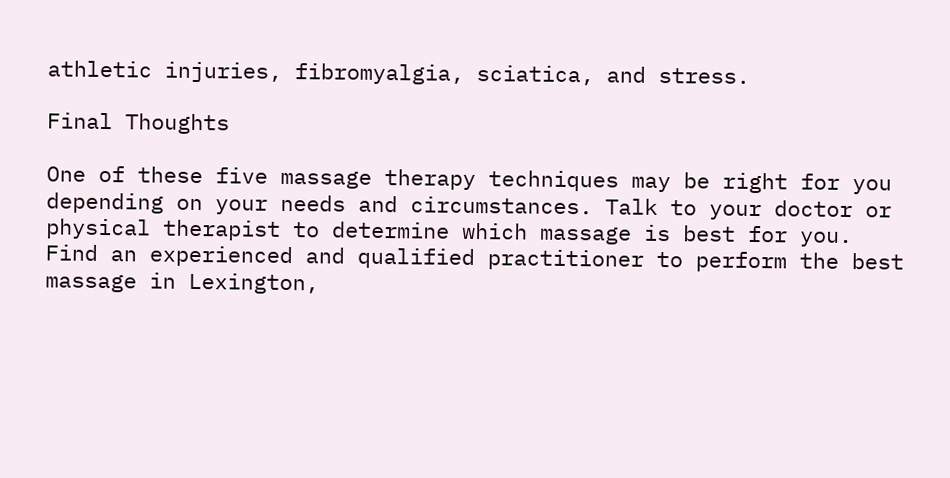athletic injuries, fibromyalgia, sciatica, and stress.

Final Thoughts

One of these five massage therapy techniques may be right for you depending on your needs and circumstances. Talk to your doctor or physical therapist to determine which massage is best for you. Find an experienced and qualified practitioner to perform the best massage in Lexington,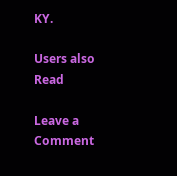KY.

Users also Read

Leave a Comment